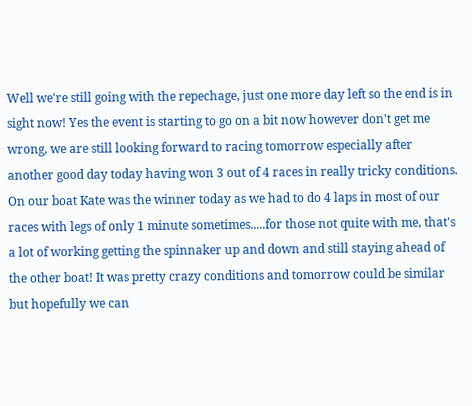Well we're still going with the repechage, just one more day left so the end is in sight now! Yes the event is starting to go on a bit now however don't get me wrong, we are still looking forward to racing tomorrow especially after another good day today having won 3 out of 4 races in really tricky conditions. On our boat Kate was the winner today as we had to do 4 laps in most of our races with legs of only 1 minute sometimes.....for those not quite with me, that's a lot of working getting the spinnaker up and down and still staying ahead of the other boat! It was pretty crazy conditions and tomorrow could be similar but hopefully we can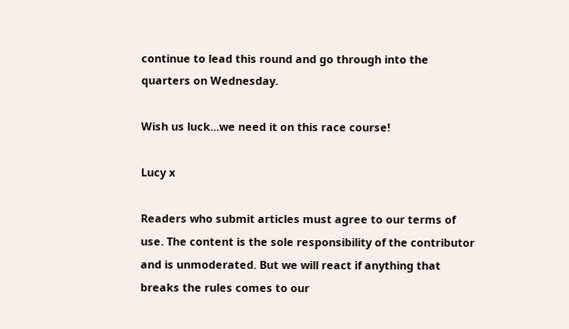continue to lead this round and go through into the quarters on Wednesday.

Wish us luck...we need it on this race course!

Lucy x

Readers who submit articles must agree to our terms of use. The content is the sole responsibility of the contributor and is unmoderated. But we will react if anything that breaks the rules comes to our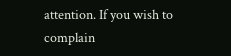attention. If you wish to complain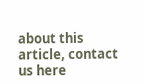about this article, contact us here